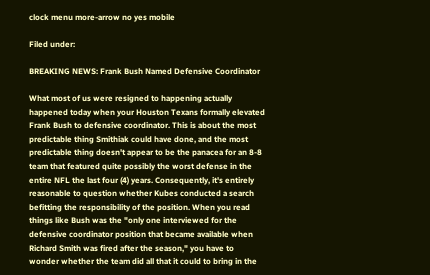clock menu more-arrow no yes mobile

Filed under:

BREAKING NEWS: Frank Bush Named Defensive Coordinator

What most of us were resigned to happening actually happened today when your Houston Texans formally elevated Frank Bush to defensive coordinator. This is about the most predictable thing Smithiak could have done, and the most predictable thing doesn't appear to be the panacea for an 8-8 team that featured quite possibly the worst defense in the entire NFL the last four (4) years. Consequently, it's entirely reasonable to question whether Kubes conducted a search befitting the responsibility of the position. When you read things like Bush was the "only one interviewed for the defensive coordinator position that became available when Richard Smith was fired after the season," you have to wonder whether the team did all that it could to bring in the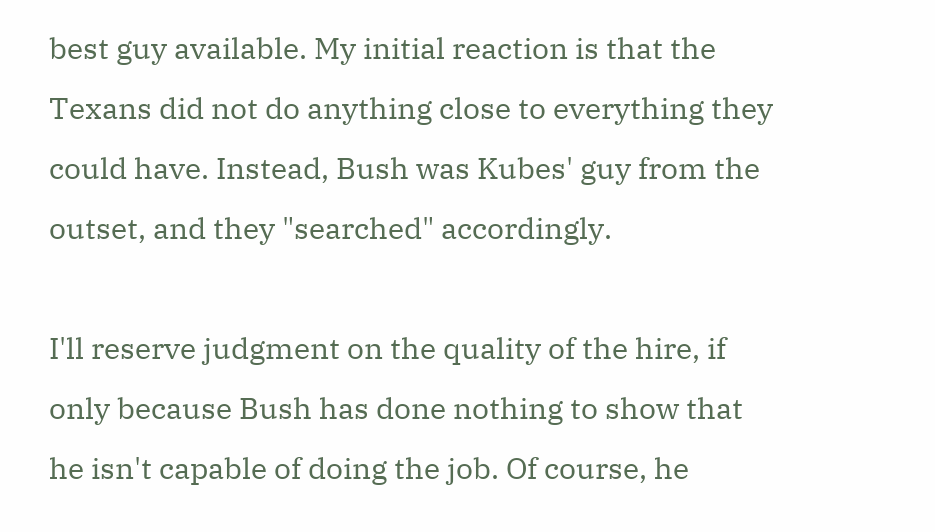best guy available. My initial reaction is that the Texans did not do anything close to everything they could have. Instead, Bush was Kubes' guy from the outset, and they "searched" accordingly.

I'll reserve judgment on the quality of the hire, if only because Bush has done nothing to show that he isn't capable of doing the job. Of course, he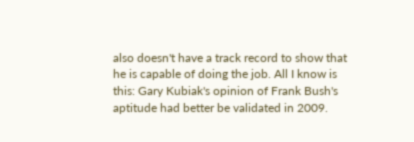also doesn't have a track record to show that he is capable of doing the job. All I know is this: Gary Kubiak's opinion of Frank Bush's aptitude had better be validated in 2009.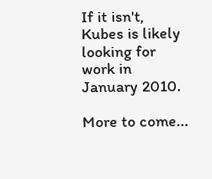If it isn't, Kubes is likely looking for work in January 2010.

More to come...